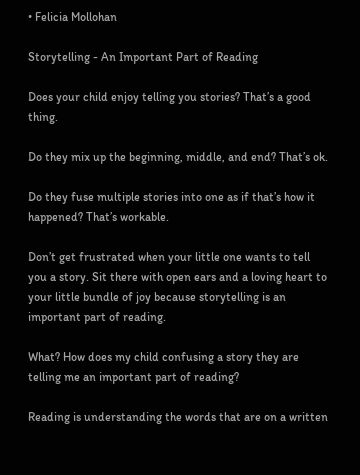• Felicia Mollohan

Storytelling - An Important Part of Reading

Does your child enjoy telling you stories? That’s a good thing.

Do they mix up the beginning, middle, and end? That’s ok.

Do they fuse multiple stories into one as if that’s how it happened? That’s workable.

Don’t get frustrated when your little one wants to tell you a story. Sit there with open ears and a loving heart to your little bundle of joy because storytelling is an important part of reading.

What? How does my child confusing a story they are telling me an important part of reading?

Reading is understanding the words that are on a written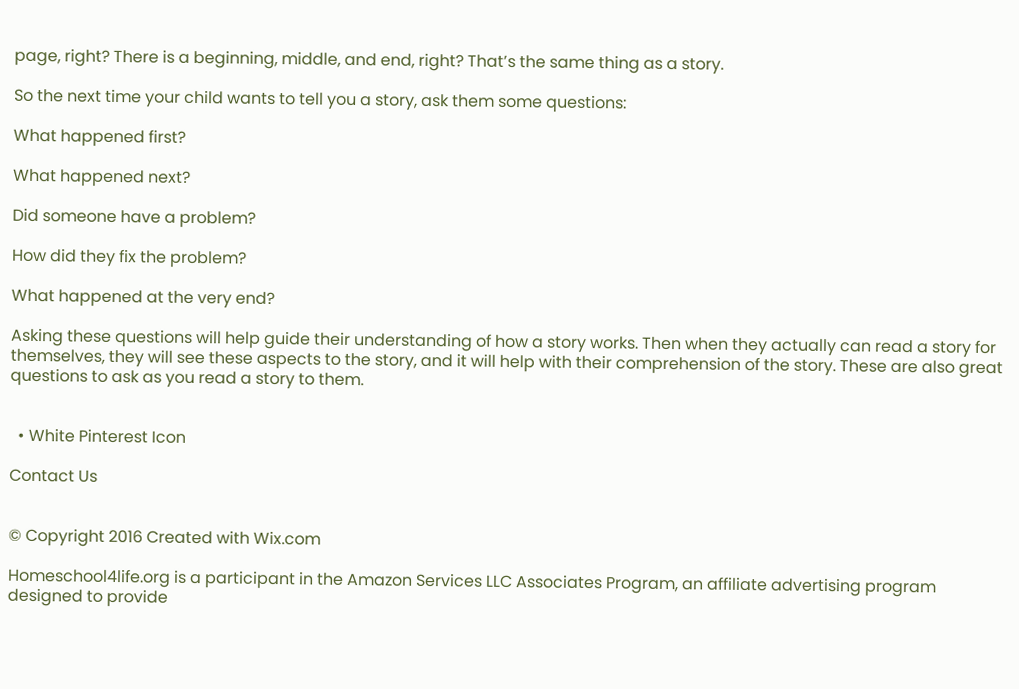page, right? There is a beginning, middle, and end, right? That’s the same thing as a story.

So the next time your child wants to tell you a story, ask them some questions:

What happened first?

What happened next?

Did someone have a problem?

How did they fix the problem?

What happened at the very end?

Asking these questions will help guide their understanding of how a story works. Then when they actually can read a story for themselves, they will see these aspects to the story, and it will help with their comprehension of the story. These are also great questions to ask as you read a story to them.


  • White Pinterest Icon

Contact Us


© Copyright 2016 Created with Wix.com

Homeschool4life.org is a participant in the Amazon Services LLC Associates Program, an affiliate advertising program designed to provide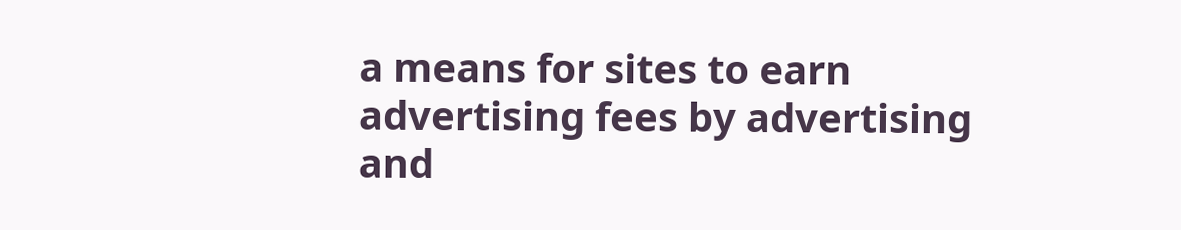a means for sites to earn advertising fees by advertising and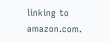linking to amazon.com.